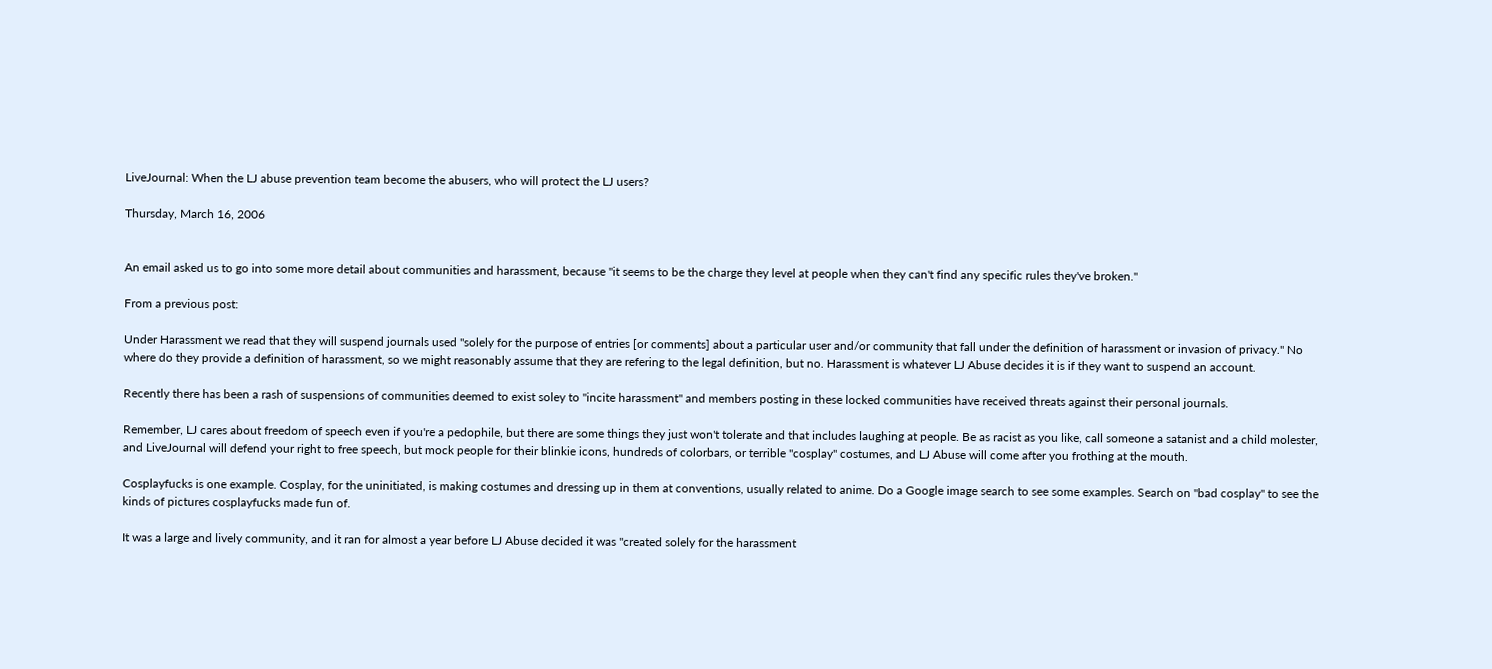LiveJournal: When the LJ abuse prevention team become the abusers, who will protect the LJ users?

Thursday, March 16, 2006


An email asked us to go into some more detail about communities and harassment, because "it seems to be the charge they level at people when they can't find any specific rules they've broken."

From a previous post:

Under Harassment we read that they will suspend journals used "solely for the purpose of entries [or comments] about a particular user and/or community that fall under the definition of harassment or invasion of privacy." No where do they provide a definition of harassment, so we might reasonably assume that they are refering to the legal definition, but no. Harassment is whatever LJ Abuse decides it is if they want to suspend an account.

Recently there has been a rash of suspensions of communities deemed to exist soley to "incite harassment" and members posting in these locked communities have received threats against their personal journals.

Remember, LJ cares about freedom of speech even if you're a pedophile, but there are some things they just won't tolerate and that includes laughing at people. Be as racist as you like, call someone a satanist and a child molester, and LiveJournal will defend your right to free speech, but mock people for their blinkie icons, hundreds of colorbars, or terrible "cosplay" costumes, and LJ Abuse will come after you frothing at the mouth.

Cosplayfucks is one example. Cosplay, for the uninitiated, is making costumes and dressing up in them at conventions, usually related to anime. Do a Google image search to see some examples. Search on "bad cosplay" to see the kinds of pictures cosplayfucks made fun of.

It was a large and lively community, and it ran for almost a year before LJ Abuse decided it was "created solely for the harassment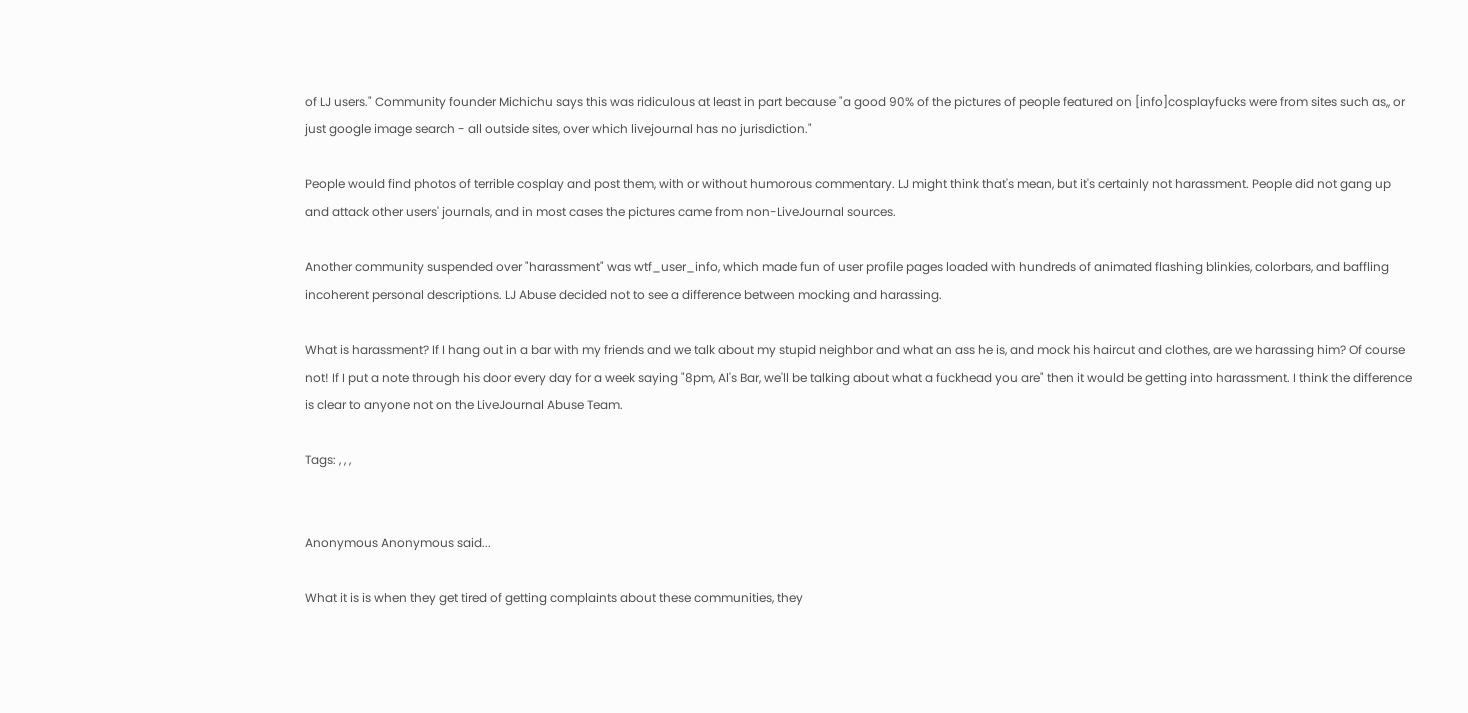of LJ users." Community founder Michichu says this was ridiculous at least in part because "a good 90% of the pictures of people featured on [info]cosplayfucks were from sites such as,, or just google image search - all outside sites, over which livejournal has no jurisdiction."

People would find photos of terrible cosplay and post them, with or without humorous commentary. LJ might think that's mean, but it's certainly not harassment. People did not gang up and attack other users' journals, and in most cases the pictures came from non-LiveJournal sources.

Another community suspended over "harassment" was wtf_user_info, which made fun of user profile pages loaded with hundreds of animated flashing blinkies, colorbars, and baffling incoherent personal descriptions. LJ Abuse decided not to see a difference between mocking and harassing.

What is harassment? If I hang out in a bar with my friends and we talk about my stupid neighbor and what an ass he is, and mock his haircut and clothes, are we harassing him? Of course not! If I put a note through his door every day for a week saying "8pm, Al's Bar, we'll be talking about what a fuckhead you are" then it would be getting into harassment. I think the difference is clear to anyone not on the LiveJournal Abuse Team.

Tags: , , ,


Anonymous Anonymous said...

What it is is when they get tired of getting complaints about these communities, they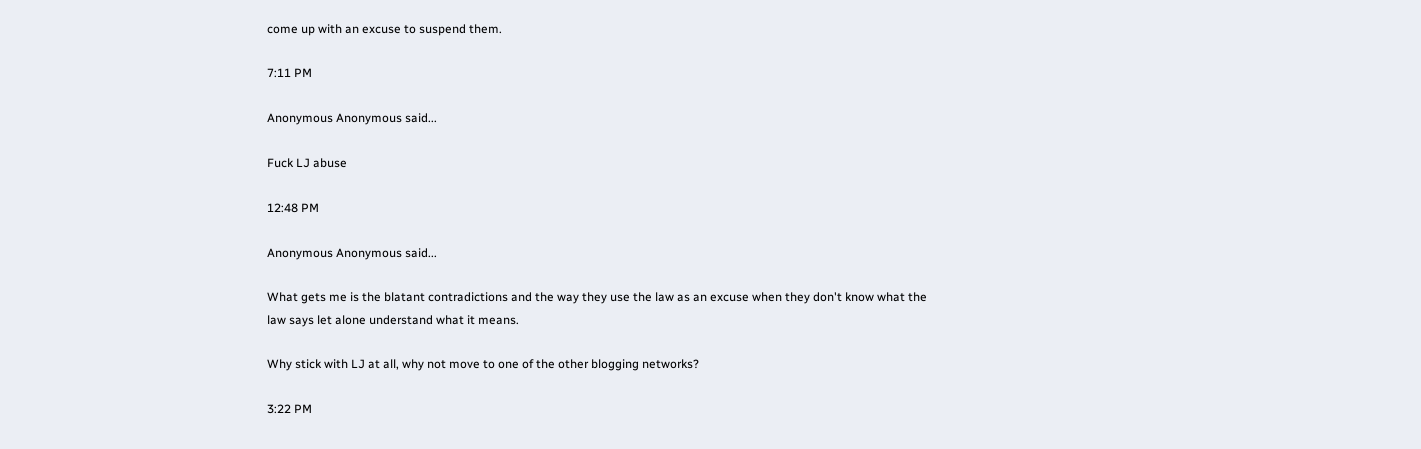come up with an excuse to suspend them.

7:11 PM

Anonymous Anonymous said...

Fuck LJ abuse

12:48 PM

Anonymous Anonymous said...

What gets me is the blatant contradictions and the way they use the law as an excuse when they don't know what the law says let alone understand what it means.

Why stick with LJ at all, why not move to one of the other blogging networks?

3:22 PM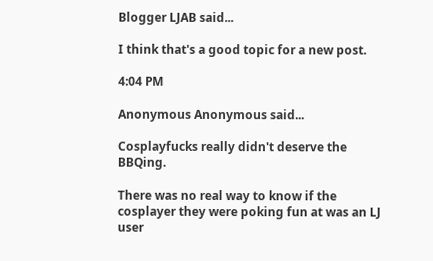Blogger LJAB said...

I think that's a good topic for a new post.

4:04 PM

Anonymous Anonymous said...

Cosplayfucks really didn't deserve the BBQing.

There was no real way to know if the cosplayer they were poking fun at was an LJ user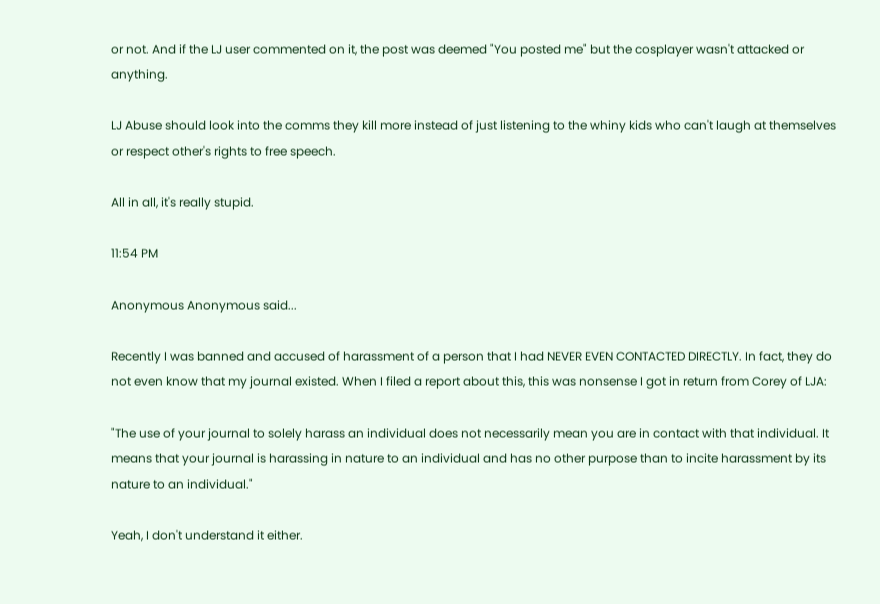or not. And if the LJ user commented on it, the post was deemed "You posted me" but the cosplayer wasn't attacked or anything.

LJ Abuse should look into the comms they kill more instead of just listening to the whiny kids who can't laugh at themselves or respect other's rights to free speech.

All in all, it's really stupid.

11:54 PM

Anonymous Anonymous said...

Recently I was banned and accused of harassment of a person that I had NEVER EVEN CONTACTED DIRECTLY. In fact, they do not even know that my journal existed. When I filed a report about this, this was nonsense I got in return from Corey of LJA:

"The use of your journal to solely harass an individual does not necessarily mean you are in contact with that individual. It means that your journal is harassing in nature to an individual and has no other purpose than to incite harassment by its nature to an individual."

Yeah, I don't understand it either.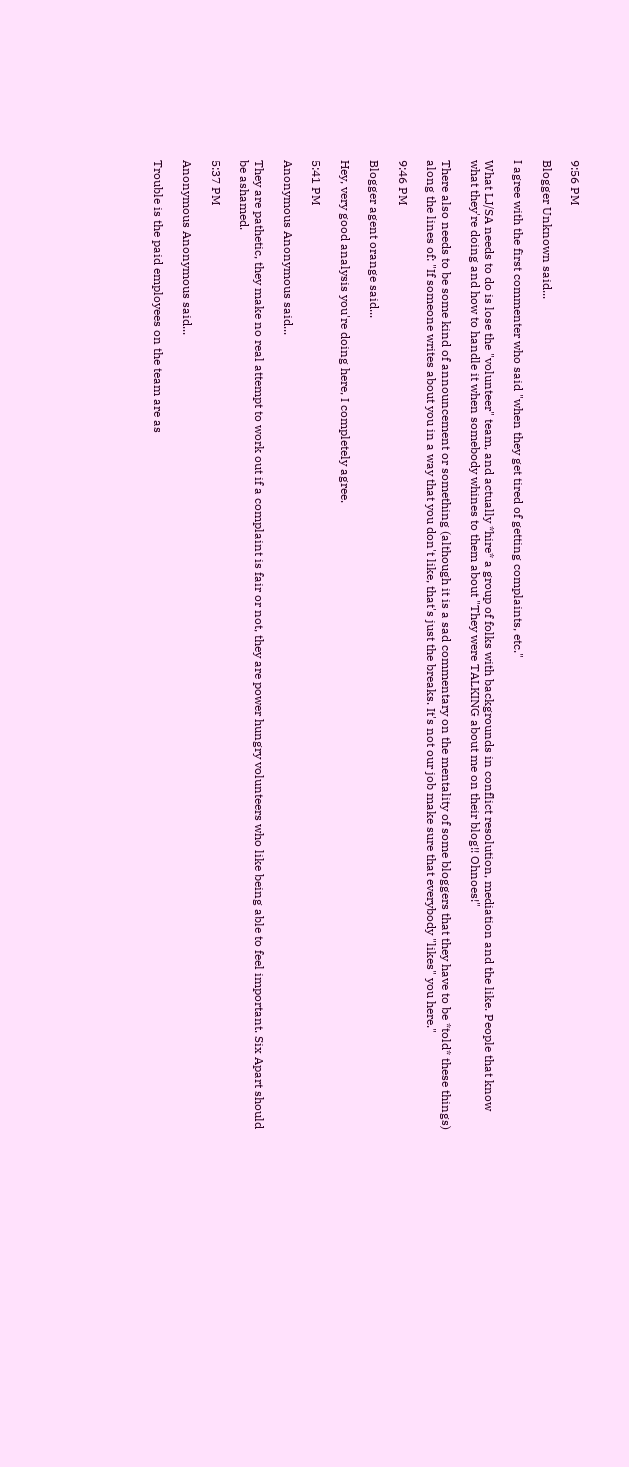9:56 PM

Blogger Unknown said...

I agree with the first commenter who said "when they get tired of getting complaints, etc."

What LJ/SA needs to do is lose the "volunteer" team, and actually *hire* a group of folks with backgrounds in conflict resolution, mediation and the like. People that know what they're doing and how to handle it when somebody whines to them about "They were TALKING about me on their blog!! Ohnoes!"

There also needs to be some kind of announcement or something (although it is a sad commentary on the mentality of some bloggers that they have to be *told* these things) along the lines of: "If someone writes about you in a way that you don't like, that's just the breaks. It's not our job make sure that everybody "likes" you here."

9:46 PM

Blogger agent orange said...

Hey, very good analysis you're doing here, I completely agree.

5:41 PM

Anonymous Anonymous said...

They are pathetic, they make no real attempt to work out if a complaint is fair or not, they are power hungry volunteers who like being able to feel important. Six Apart should be ashamed.

5:37 PM

Anonymous Anonymous said...

Trouble is the paid employees on the team are as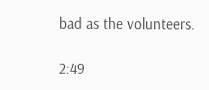bad as the volunteers.

2:49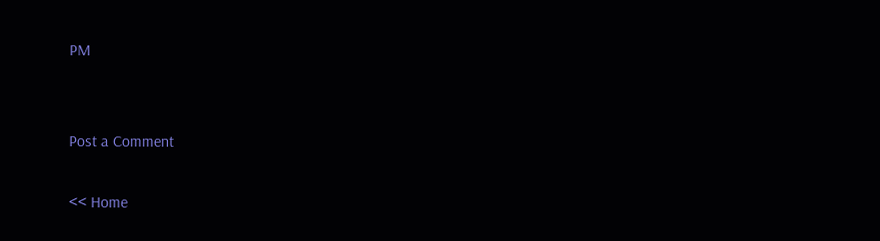PM


Post a Comment

<< Home